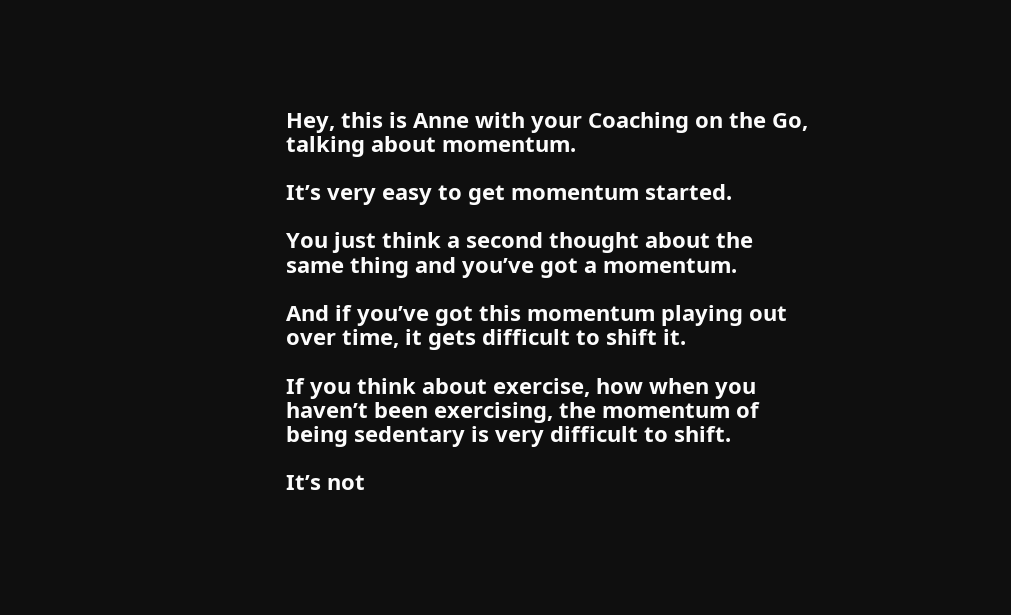Hey, this is Anne with your Coaching on the Go, talking about momentum.

It’s very easy to get momentum started.

You just think a second thought about the same thing and you’ve got a momentum.

And if you’ve got this momentum playing out over time, it gets difficult to shift it.

If you think about exercise, how when you haven’t been exercising, the momentum of being sedentary is very difficult to shift.

It’s not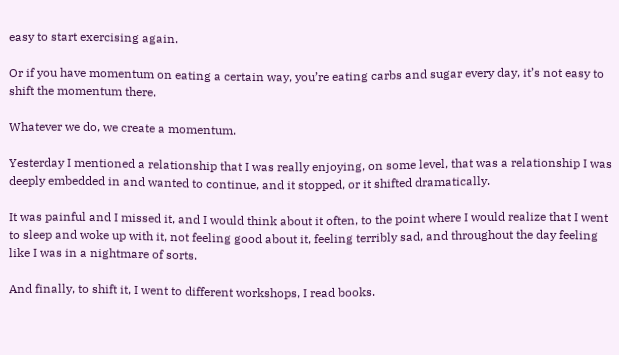easy to start exercising again.

Or if you have momentum on eating a certain way, you’re eating carbs and sugar every day, it’s not easy to shift the momentum there.

Whatever we do, we create a momentum.

Yesterday I mentioned a relationship that I was really enjoying, on some level, that was a relationship I was deeply embedded in and wanted to continue, and it stopped, or it shifted dramatically.

It was painful and I missed it, and I would think about it often, to the point where I would realize that I went to sleep and woke up with it, not feeling good about it, feeling terribly sad, and throughout the day feeling like I was in a nightmare of sorts.

And finally, to shift it, I went to different workshops, I read books.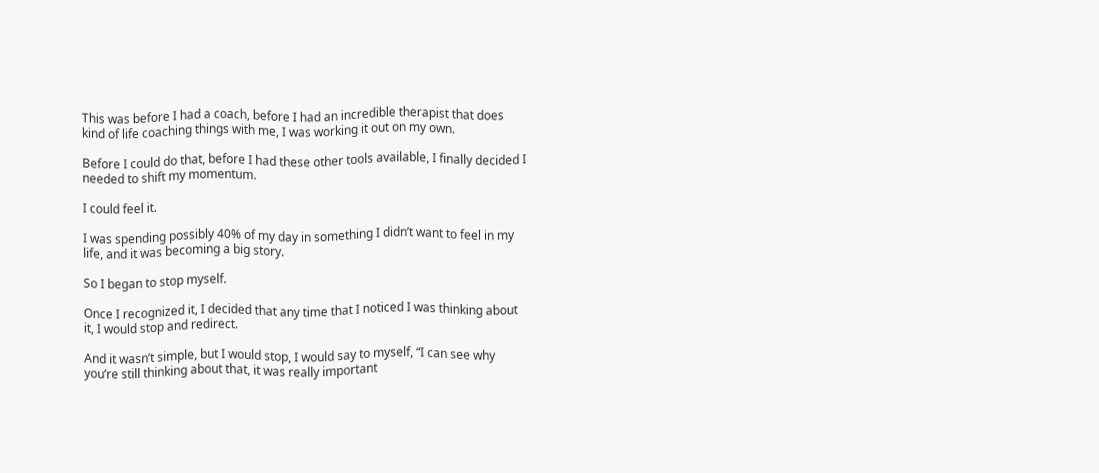This was before I had a coach, before I had an incredible therapist that does kind of life coaching things with me, I was working it out on my own.

Before I could do that, before I had these other tools available, I finally decided I needed to shift my momentum.

I could feel it.

I was spending possibly 40% of my day in something I didn’t want to feel in my life, and it was becoming a big story.

So I began to stop myself.

Once I recognized it, I decided that any time that I noticed I was thinking about it, I would stop and redirect.

And it wasn’t simple, but I would stop, I would say to myself, “I can see why you’re still thinking about that, it was really important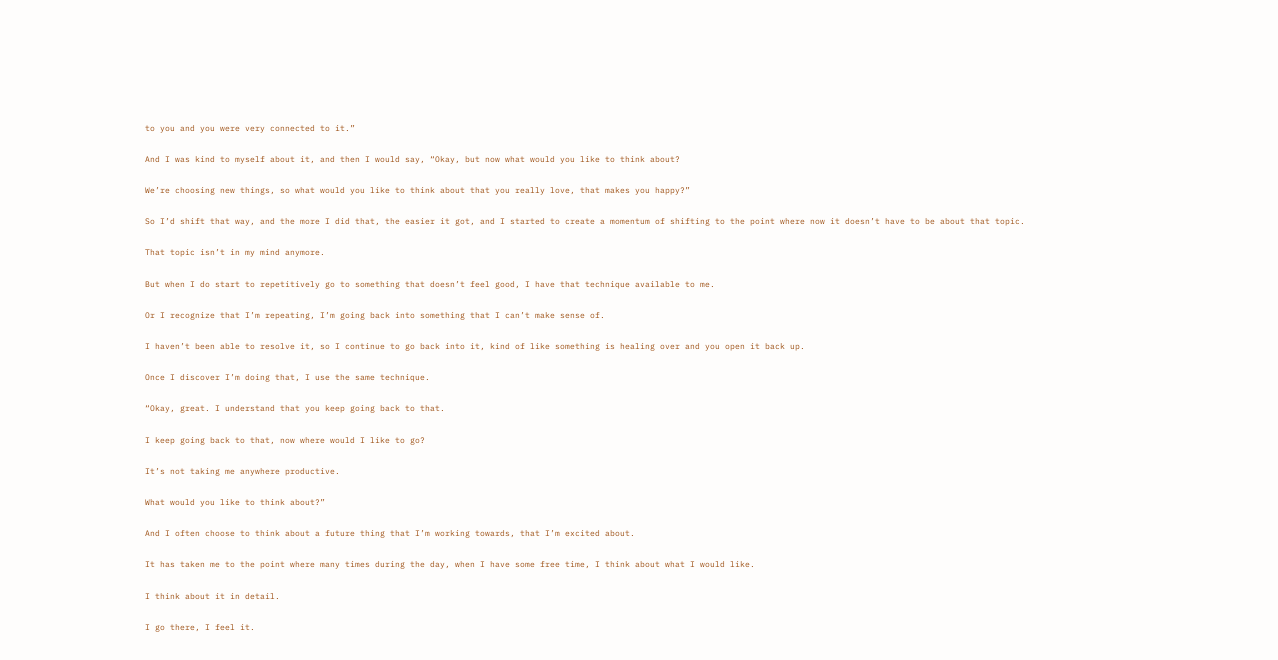to you and you were very connected to it.”

And I was kind to myself about it, and then I would say, “Okay, but now what would you like to think about?

We’re choosing new things, so what would you like to think about that you really love, that makes you happy?”

So I’d shift that way, and the more I did that, the easier it got, and I started to create a momentum of shifting to the point where now it doesn’t have to be about that topic.

That topic isn’t in my mind anymore.

But when I do start to repetitively go to something that doesn’t feel good, I have that technique available to me.

Or I recognize that I’m repeating, I’m going back into something that I can’t make sense of.

I haven’t been able to resolve it, so I continue to go back into it, kind of like something is healing over and you open it back up.

Once I discover I’m doing that, I use the same technique.

“Okay, great. I understand that you keep going back to that.

I keep going back to that, now where would I like to go?

It’s not taking me anywhere productive.

What would you like to think about?”

And I often choose to think about a future thing that I’m working towards, that I’m excited about.

It has taken me to the point where many times during the day, when I have some free time, I think about what I would like.

I think about it in detail.

I go there, I feel it.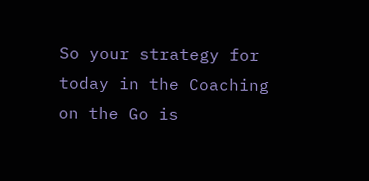So your strategy for today in the Coaching on the Go is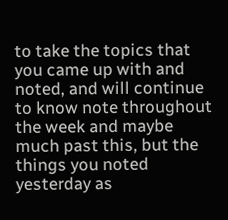to take the topics that you came up with and noted, and will continue to know note throughout the week and maybe much past this, but the things you noted yesterday as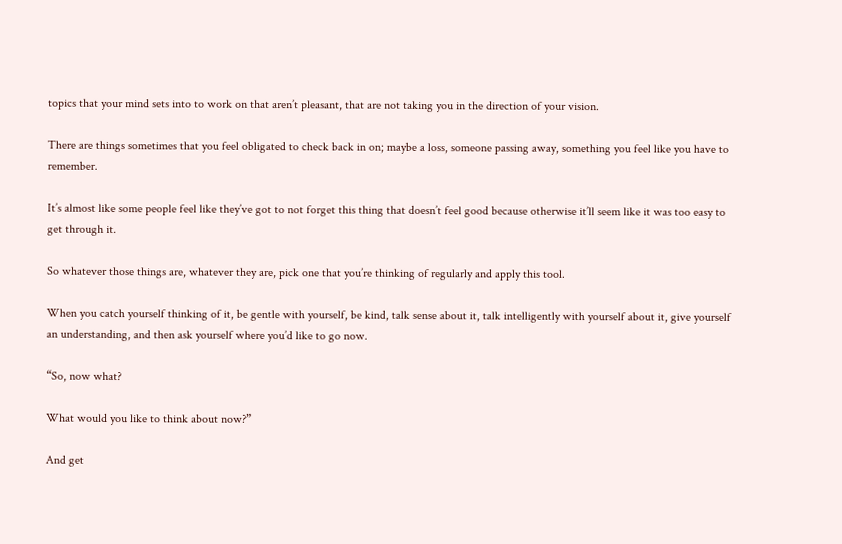topics that your mind sets into to work on that aren’t pleasant, that are not taking you in the direction of your vision.

There are things sometimes that you feel obligated to check back in on; maybe a loss, someone passing away, something you feel like you have to remember.

It’s almost like some people feel like they’ve got to not forget this thing that doesn’t feel good because otherwise it’ll seem like it was too easy to get through it.

So whatever those things are, whatever they are, pick one that you’re thinking of regularly and apply this tool.

When you catch yourself thinking of it, be gentle with yourself, be kind, talk sense about it, talk intelligently with yourself about it, give yourself an understanding, and then ask yourself where you’d like to go now.

“So, now what?

What would you like to think about now?”

And get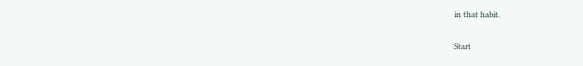in that habit.

Start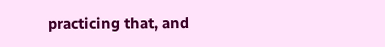practicing that, and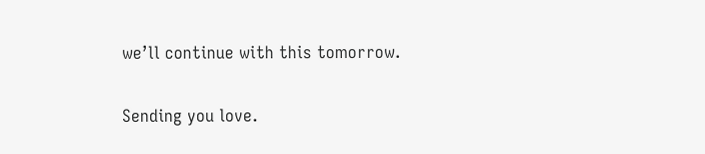we’ll continue with this tomorrow.

Sending you love.